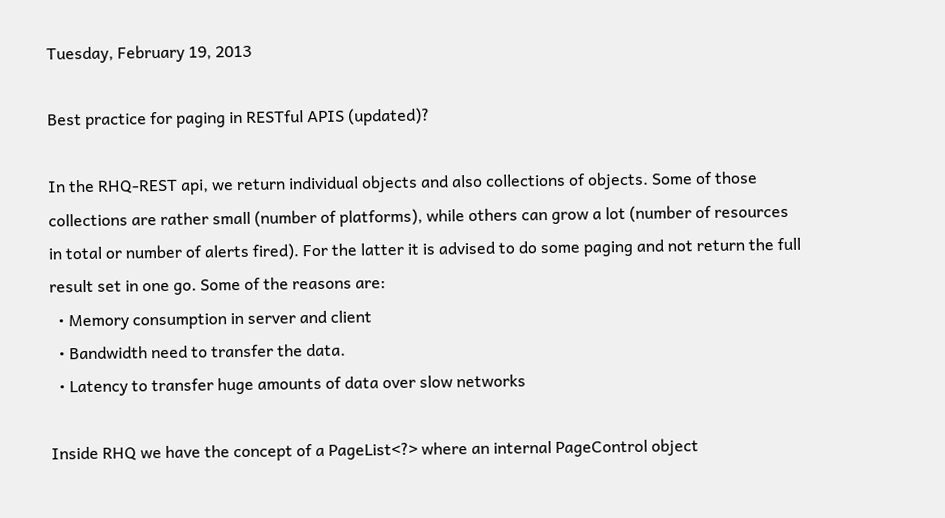Tuesday, February 19, 2013

Best practice for paging in RESTful APIS (updated)?

In the RHQ-REST api, we return individual objects and also collections of objects. Some of those collections are rather small (number of platforms), while others can grow a lot (number of resources in total or number of alerts fired). For the latter it is advised to do some paging and not return the full result set in one go. Some of the reasons are:
  • Memory consumption in server and client
  • Bandwidth need to transfer the data.
  • Latency to transfer huge amounts of data over slow networks

Inside RHQ we have the concept of a PageList<?> where an internal PageControl object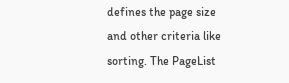defines the page size and other criteria like sorting. The PageList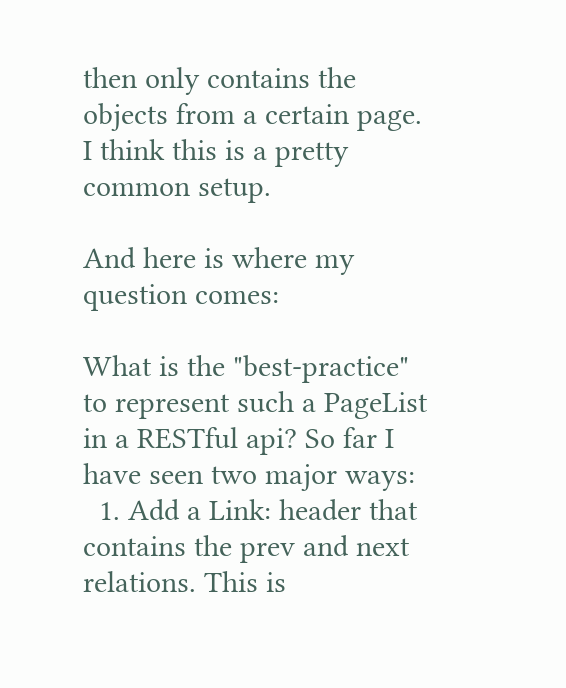then only contains the objects from a certain page. I think this is a pretty common setup.

And here is where my question comes:

What is the "best-practice" to represent such a PageList in a RESTful api? So far I have seen two major ways:
  1. Add a Link: header that contains the prev and next relations. This is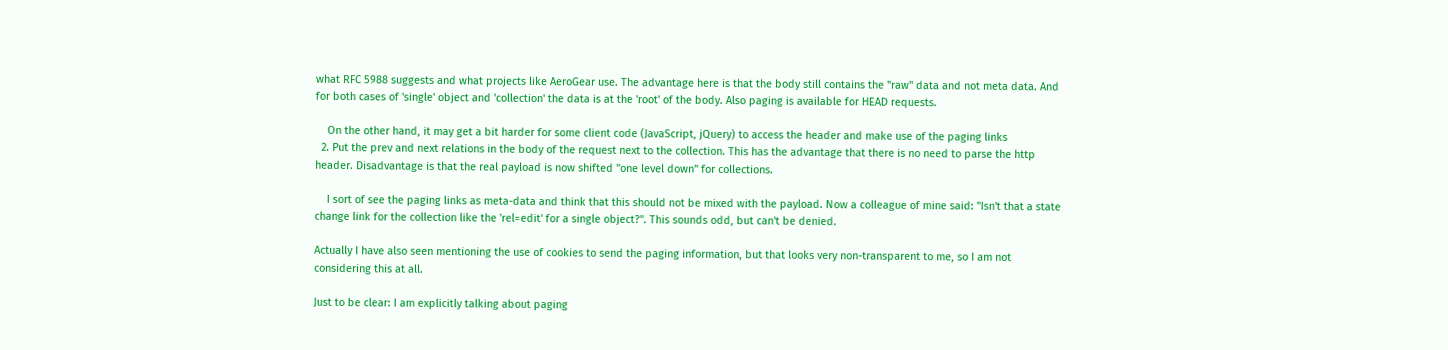what RFC 5988 suggests and what projects like AeroGear use. The advantage here is that the body still contains the "raw" data and not meta data. And for both cases of 'single' object and 'collection' the data is at the 'root' of the body. Also paging is available for HEAD requests.

    On the other hand, it may get a bit harder for some client code (JavaScript, jQuery) to access the header and make use of the paging links
  2. Put the prev and next relations in the body of the request next to the collection. This has the advantage that there is no need to parse the http header. Disadvantage is that the real payload is now shifted "one level down" for collections.

    I sort of see the paging links as meta-data and think that this should not be mixed with the payload. Now a colleague of mine said: "Isn't that a state change link for the collection like the 'rel=edit' for a single object?". This sounds odd, but can't be denied.

Actually I have also seen mentioning the use of cookies to send the paging information, but that looks very non-transparent to me, so I am not considering this at all.

Just to be clear: I am explicitly talking about paging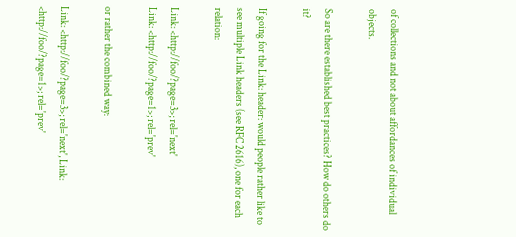of collections and not about affordances of individual objects.

So are there established best practices? How do others do it?

If going for the Link: header: would people rather like to see multiple Link headers (see RFC 2616), one for each relation:

Link: <http://foo/?page=3>; rel='next'
Link: <http://foo/?page=1>; rel='prev'

or rather the combined way:

Link: <http://foo/?page=3>; rel='next', Link: <http://foo/?page=1>; rel='prev'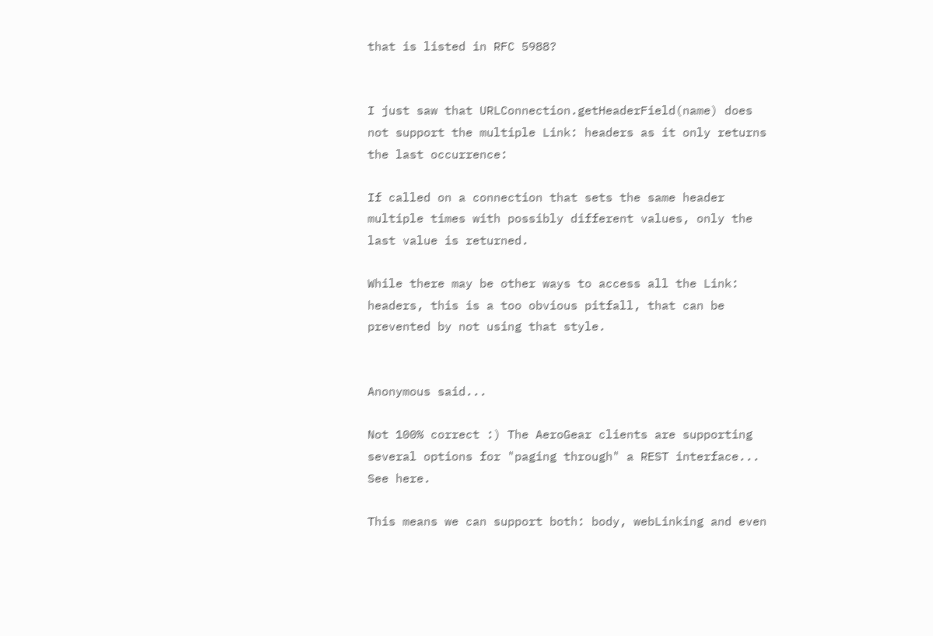that is listed in RFC 5988?


I just saw that URLConnection.getHeaderField(name) does not support the multiple Link: headers as it only returns the last occurrence:

If called on a connection that sets the same header multiple times with possibly different values, only the last value is returned.

While there may be other ways to access all the Link: headers, this is a too obvious pitfall, that can be prevented by not using that style.


Anonymous said...

Not 100% correct :) The AeroGear clients are supporting several options for "paging through" a REST interface... See here.

This means we can support both: body, webLinking and even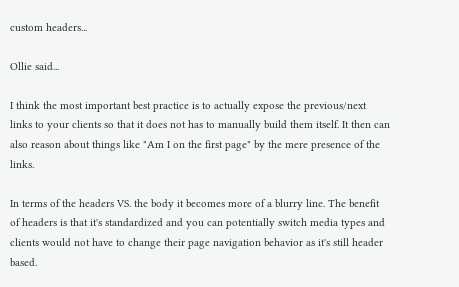custom headers...

Ollie said...

I think the most important best practice is to actually expose the previous/next links to your clients so that it does not has to manually build them itself. It then can also reason about things like "Am I on the first page" by the mere presence of the links.

In terms of the headers VS. the body it becomes more of a blurry line. The benefit of headers is that it's standardized and you can potentially switch media types and clients would not have to change their page navigation behavior as it's still header based.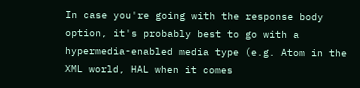In case you're going with the response body option, it's probably best to go with a hypermedia-enabled media type (e.g. Atom in the XML world, HAL when it comes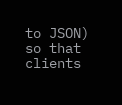to JSON) so that clients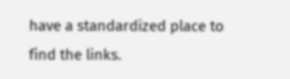have a standardized place to find the links.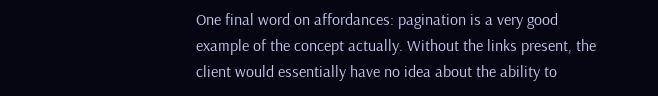One final word on affordances: pagination is a very good example of the concept actually. Without the links present, the client would essentially have no idea about the ability to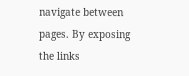navigate between pages. By exposing the links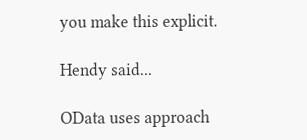you make this explicit.

Hendy said...

OData uses approach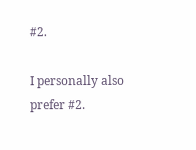#2.

I personally also prefer #2.